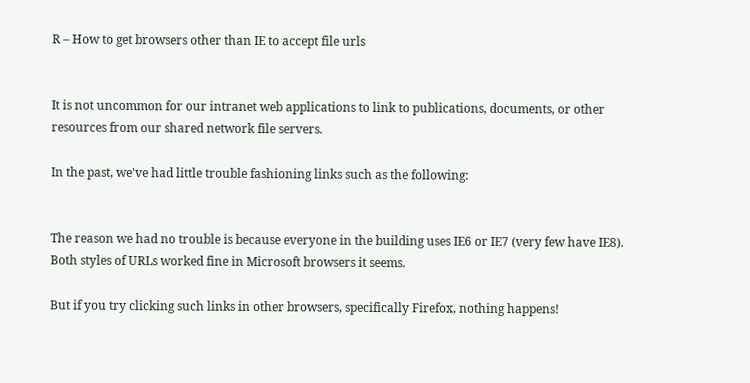R – How to get browsers other than IE to accept file urls


It is not uncommon for our intranet web applications to link to publications, documents, or other resources from our shared network file servers.

In the past, we've had little trouble fashioning links such as the following:


The reason we had no trouble is because everyone in the building uses IE6 or IE7 (very few have IE8). Both styles of URLs worked fine in Microsoft browsers it seems.

But if you try clicking such links in other browsers, specifically Firefox, nothing happens!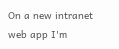On a new intranet web app I'm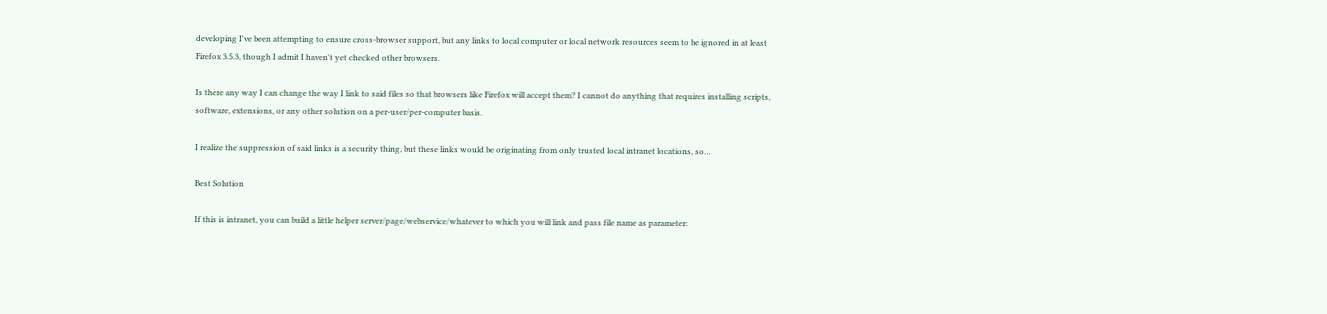developing I've been attempting to ensure cross-browser support, but any links to local computer or local network resources seem to be ignored in at least Firefox 3.5.3, though I admit I haven't yet checked other browsers.

Is there any way I can change the way I link to said files so that browsers like Firefox will accept them? I cannot do anything that requires installing scripts, software, extensions, or any other solution on a per-user/per-computer basis.

I realize the suppression of said links is a security thing, but these links would be originating from only trusted local intranet locations, so…

Best Solution

If this is intranet, you can build a little helper server/page/webservice/whatever to which you will link and pass file name as parameter: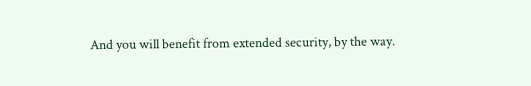And you will benefit from extended security, by the way.